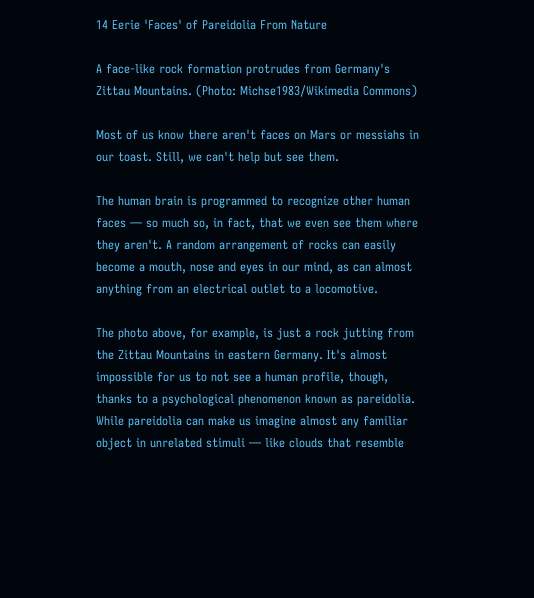14 Eerie 'Faces' of Pareidolia From Nature

A face-like rock formation protrudes from Germany's Zittau Mountains. (Photo: Michse1983/Wikimedia Commons)

Most of us know there aren't faces on Mars or messiahs in our toast. Still, we can't help but see them.

The human brain is programmed to recognize other human faces — so much so, in fact, that we even see them where they aren't. A random arrangement of rocks can easily become a mouth, nose and eyes in our mind, as can almost anything from an electrical outlet to a locomotive.

The photo above, for example, is just a rock jutting from the Zittau Mountains in eastern Germany. It's almost impossible for us to not see a human profile, though, thanks to a psychological phenomenon known as pareidolia. While pareidolia can make us imagine almost any familiar object in unrelated stimuli — like clouds that resemble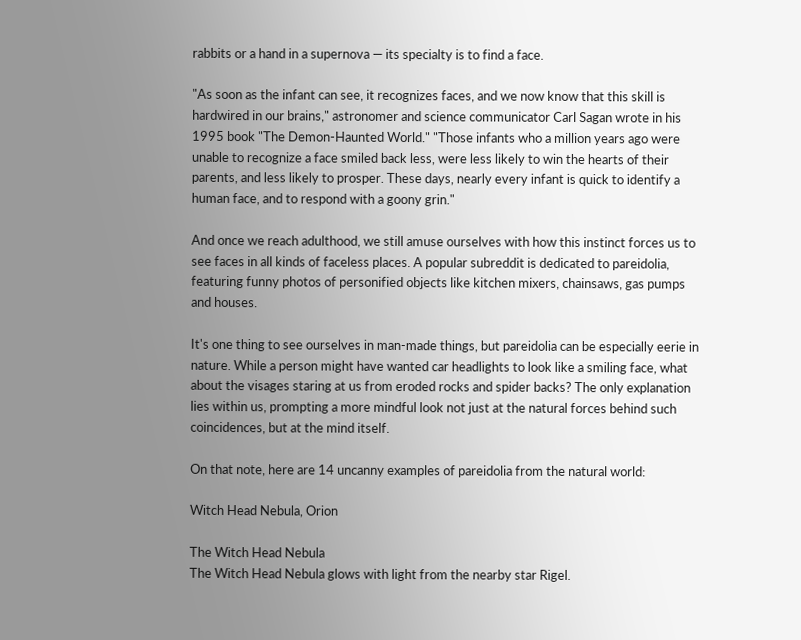rabbits or a hand in a supernova — its specialty is to find a face.

"As soon as the infant can see, it recognizes faces, and we now know that this skill is hardwired in our brains," astronomer and science communicator Carl Sagan wrote in his 1995 book "The Demon-Haunted World." "Those infants who a million years ago were unable to recognize a face smiled back less, were less likely to win the hearts of their parents, and less likely to prosper. These days, nearly every infant is quick to identify a human face, and to respond with a goony grin."

And once we reach adulthood, we still amuse ourselves with how this instinct forces us to see faces in all kinds of faceless places. A popular subreddit is dedicated to pareidolia, featuring funny photos of personified objects like kitchen mixers, chainsaws, gas pumps and houses.

It's one thing to see ourselves in man-made things, but pareidolia can be especially eerie in nature. While a person might have wanted car headlights to look like a smiling face, what about the visages staring at us from eroded rocks and spider backs? The only explanation lies within us, prompting a more mindful look not just at the natural forces behind such coincidences, but at the mind itself.

On that note, here are 14 uncanny examples of pareidolia from the natural world:

Witch Head Nebula, Orion

The Witch Head Nebula
The Witch Head Nebula glows with light from the nearby star Rigel.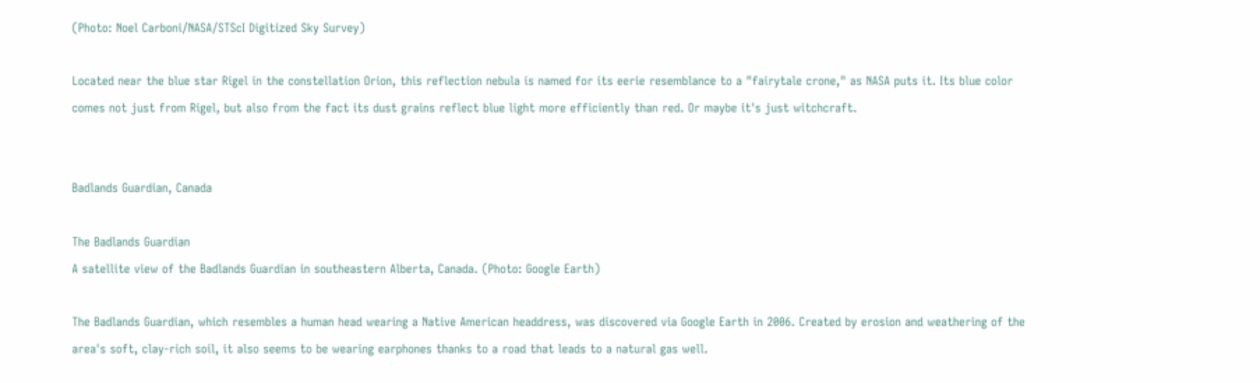(Photo: Noel Carboni/NASA/STScI Digitized Sky Survey)

Located near the blue star Rigel in the constellation Orion, this reflection nebula is named for its eerie resemblance to a "fairytale crone," as NASA puts it. Its blue color comes not just from Rigel, but also from the fact its dust grains reflect blue light more efficiently than red. Or maybe it's just witchcraft.


Badlands Guardian, Canada

The Badlands Guardian
A satellite view of the Badlands Guardian in southeastern Alberta, Canada. (Photo: Google Earth)

The Badlands Guardian, which resembles a human head wearing a Native American headdress, was discovered via Google Earth in 2006. Created by erosion and weathering of the area's soft, clay-rich soil, it also seems to be wearing earphones thanks to a road that leads to a natural gas well.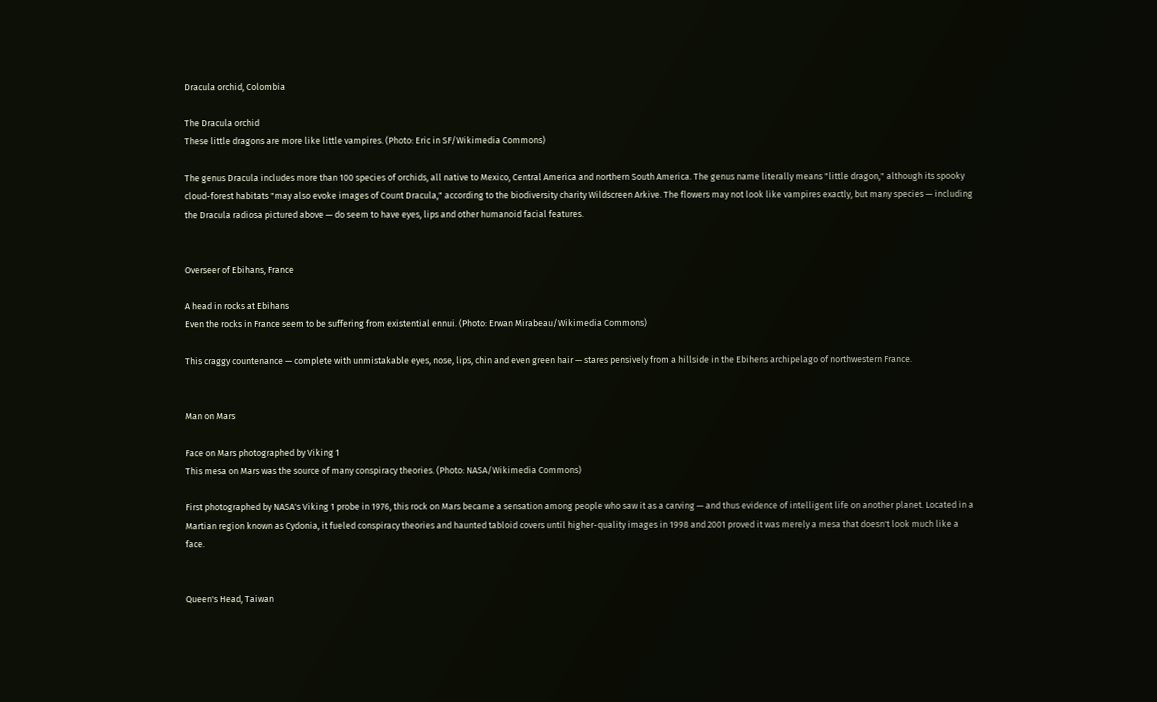Dracula orchid, Colombia

The Dracula orchid
These little dragons are more like little vampires. (Photo: Eric in SF/Wikimedia Commons)

The genus Dracula includes more than 100 species of orchids, all native to Mexico, Central America and northern South America. The genus name literally means "little dragon," although its spooky cloud-forest habitats "may also evoke images of Count Dracula," according to the biodiversity charity Wildscreen Arkive. The flowers may not look like vampires exactly, but many species — including the Dracula radiosa pictured above — do seem to have eyes, lips and other humanoid facial features.


Overseer of Ebihans, France

A head in rocks at Ebihans
Even the rocks in France seem to be suffering from existential ennui. (Photo: Erwan Mirabeau/Wikimedia Commons)

This craggy countenance — complete with unmistakable eyes, nose, lips, chin and even green hair — stares pensively from a hillside in the Ebihens archipelago of northwestern France.


Man on Mars

Face on Mars photographed by Viking 1
This mesa on Mars was the source of many conspiracy theories. (Photo: NASA/Wikimedia Commons)

First photographed by NASA's Viking 1 probe in 1976, this rock on Mars became a sensation among people who saw it as a carving — and thus evidence of intelligent life on another planet. Located in a Martian region known as Cydonia, it fueled conspiracy theories and haunted tabloid covers until higher-quality images in 1998 and 2001 proved it was merely a mesa that doesn't look much like a face.


Queen's Head, Taiwan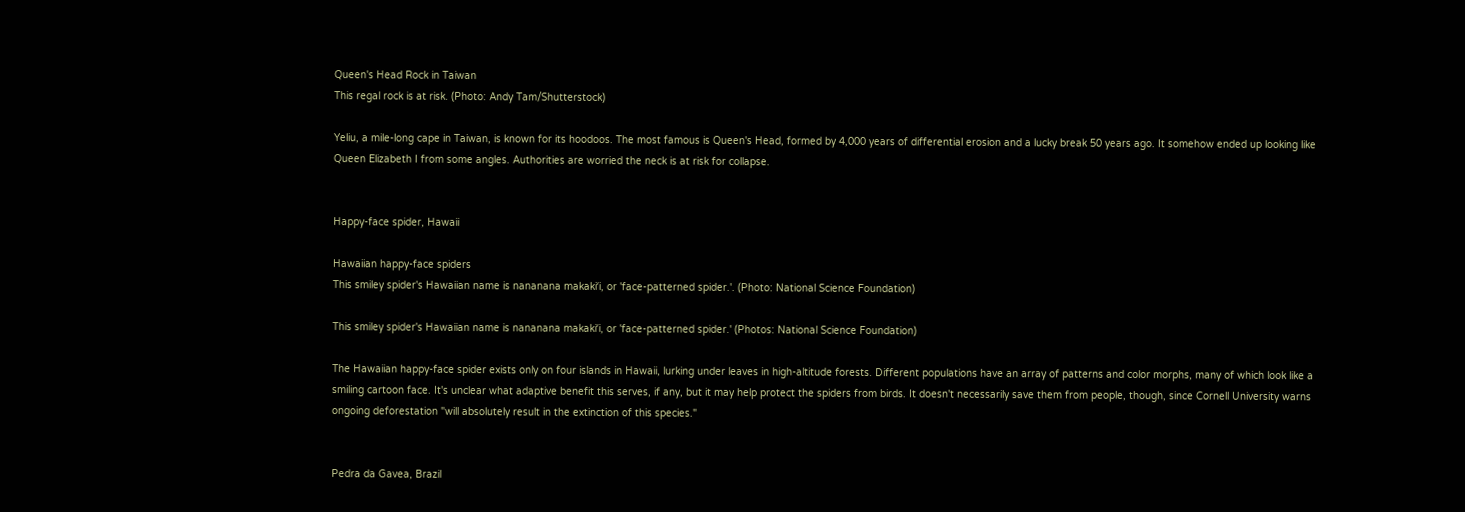Queen's Head Rock in Taiwan
This regal rock is at risk. (Photo: Andy Tam/Shutterstock)

Yeliu, a mile-long cape in Taiwan, is known for its hoodoos. The most famous is Queen's Head, formed by 4,000 years of differential erosion and a lucky break 50 years ago. It somehow ended up looking like Queen Elizabeth I from some angles. Authorities are worried the neck is at risk for collapse.


Happy-face spider, Hawaii

Hawaiian happy-face spiders
This smiley spider's Hawaiian name is nananana makakiʻi, or 'face-patterned spider.'. (Photo: National Science Foundation)

This smiley spider's Hawaiian name is nananana makakiʻi, or 'face-patterned spider.' (Photos: National Science Foundation)

The Hawaiian happy-face spider exists only on four islands in Hawaii, lurking under leaves in high-altitude forests. Different populations have an array of patterns and color morphs, many of which look like a smiling cartoon face. It's unclear what adaptive benefit this serves, if any, but it may help protect the spiders from birds. It doesn't necessarily save them from people, though, since Cornell University warns ongoing deforestation "will absolutely result in the extinction of this species."


Pedra da Gavea, Brazil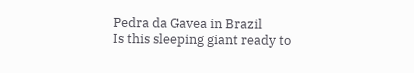Pedra da Gavea in Brazil
Is this sleeping giant ready to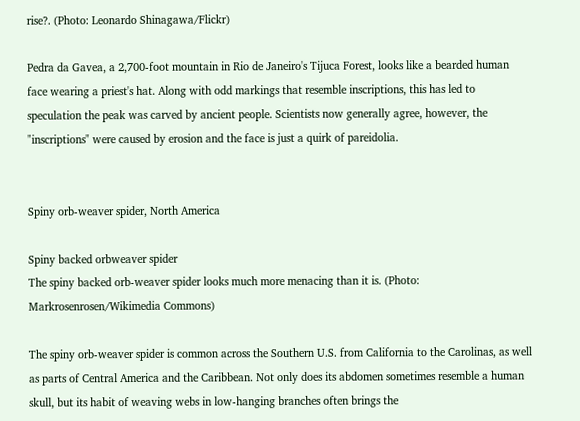rise?. (Photo: Leonardo Shinagawa/Flickr)

Pedra da Gavea, a 2,700-foot mountain in Rio de Janeiro's Tijuca Forest, looks like a bearded human face wearing a priest's hat. Along with odd markings that resemble inscriptions, this has led to speculation the peak was carved by ancient people. Scientists now generally agree, however, the "inscriptions" were caused by erosion and the face is just a quirk of pareidolia.


Spiny orb-weaver spider, North America

Spiny backed orbweaver spider
The spiny backed orb-weaver spider looks much more menacing than it is. (Photo: Markrosenrosen/Wikimedia Commons)

The spiny orb-weaver spider is common across the Southern U.S. from California to the Carolinas, as well as parts of Central America and the Caribbean. Not only does its abdomen sometimes resemble a human skull, but its habit of weaving webs in low-hanging branches often brings the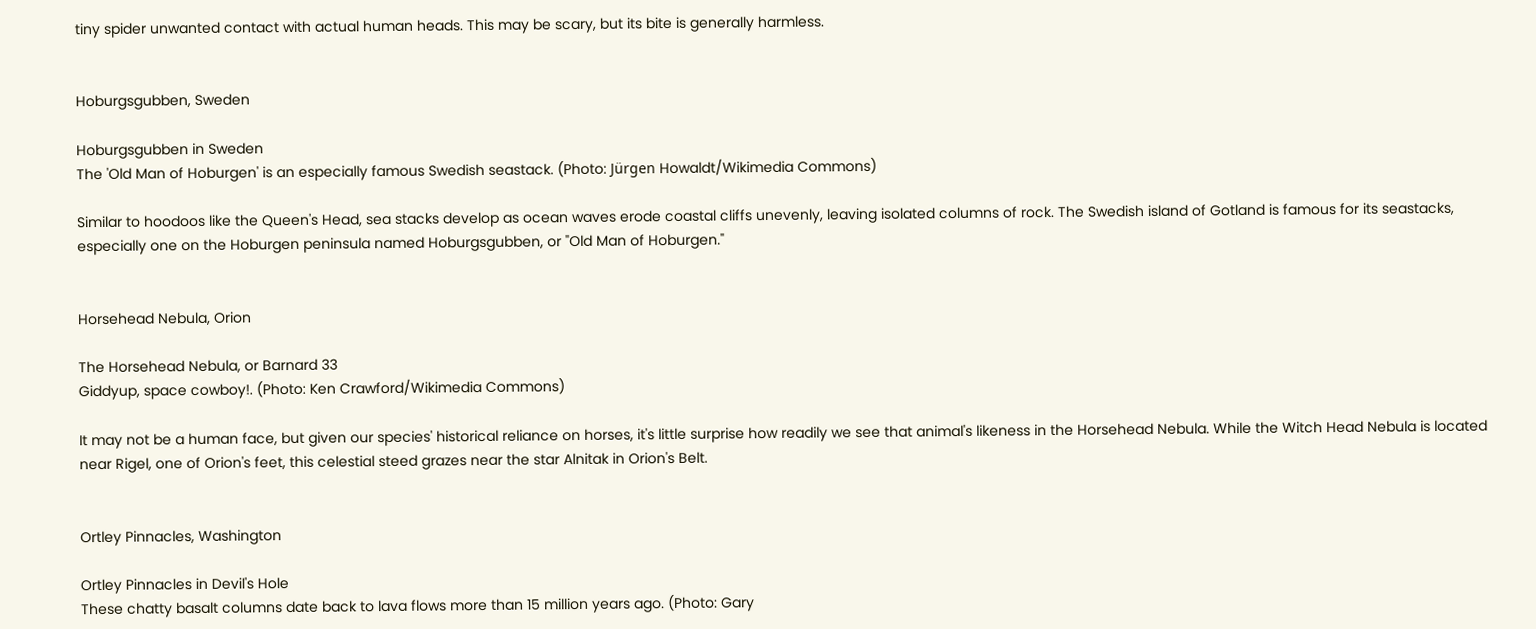tiny spider unwanted contact with actual human heads. This may be scary, but its bite is generally harmless.


Hoburgsgubben, Sweden

Hoburgsgubben in Sweden
The 'Old Man of Hoburgen' is an especially famous Swedish seastack. (Photo: Jürgen Howaldt/Wikimedia Commons)

Similar to hoodoos like the Queen's Head, sea stacks develop as ocean waves erode coastal cliffs unevenly, leaving isolated columns of rock. The Swedish island of Gotland is famous for its seastacks, especially one on the Hoburgen peninsula named Hoburgsgubben, or "Old Man of Hoburgen."


Horsehead Nebula, Orion

The Horsehead Nebula, or Barnard 33
Giddyup, space cowboy!. (Photo: Ken Crawford/Wikimedia Commons)

It may not be a human face, but given our species' historical reliance on horses, it's little surprise how readily we see that animal's likeness in the Horsehead Nebula. While the Witch Head Nebula is located near Rigel, one of Orion's feet, this celestial steed grazes near the star Alnitak in Orion's Belt.


Ortley Pinnacles, Washington

Ortley Pinnacles in Devil's Hole
These chatty basalt columns date back to lava flows more than 15 million years ago. (Photo: Gary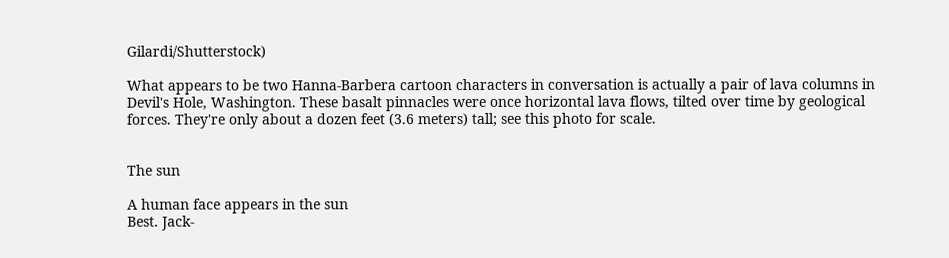Gilardi/Shutterstock)

What appears to be two Hanna-Barbera cartoon characters in conversation is actually a pair of lava columns in Devil's Hole, Washington. These basalt pinnacles were once horizontal lava flows, tilted over time by geological forces. They're only about a dozen feet (3.6 meters) tall; see this photo for scale.


The sun

A human face appears in the sun
Best. Jack-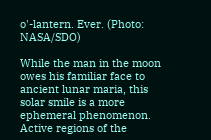o'-lantern. Ever. (Photo: NASA/SDO)

While the man in the moon owes his familiar face to ancient lunar maria, this solar smile is a more ephemeral phenomenon. Active regions of the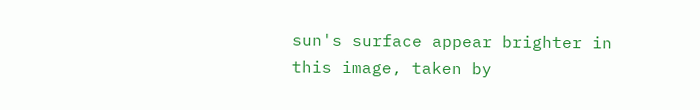sun's surface appear brighter in this image, taken by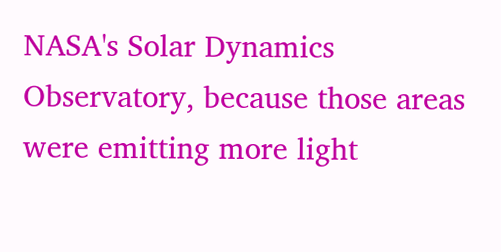NASA's Solar Dynamics Observatory, because those areas were emitting more light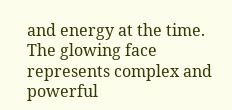and energy at the time. The glowing face represents complex and powerful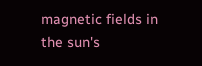magnetic fields in the sun's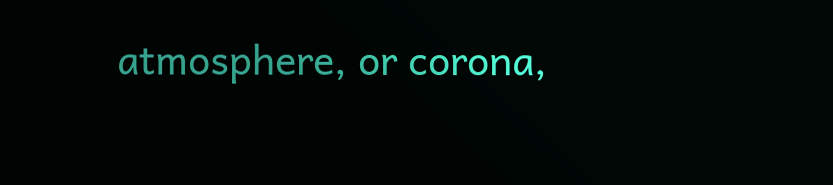atmosphere, or corona,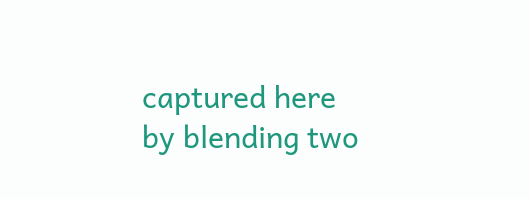captured here by blending two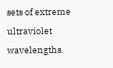sets of extreme ultraviolet wavelengths.